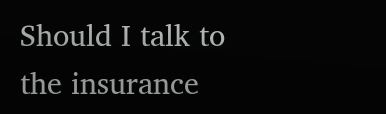Should I talk to the insurance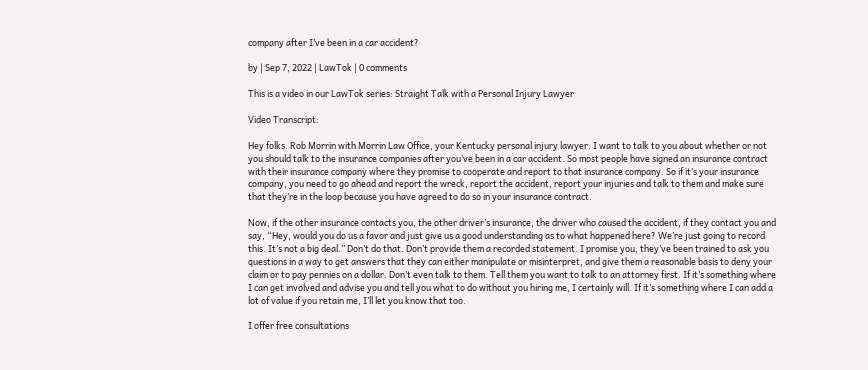company after I’ve been in a car accident?

by | Sep 7, 2022 | LawTok | 0 comments

This is a video in our LawTok series: Straight Talk with a Personal Injury Lawyer

Video Transcript:

Hey folks. Rob Morrin with Morrin Law Office, your Kentucky personal injury lawyer. I want to talk to you about whether or not you should talk to the insurance companies after you’ve been in a car accident. So most people have signed an insurance contract with their insurance company where they promise to cooperate and report to that insurance company. So if it’s your insurance company, you need to go ahead and report the wreck, report the accident, report your injuries and talk to them and make sure that they’re in the loop because you have agreed to do so in your insurance contract.

Now, if the other insurance contacts you, the other driver’s insurance, the driver who caused the accident, if they contact you and say, “Hey, would you do us a favor and just give us a good understanding as to what happened here? We’re just going to record this. It’s not a big deal.” Don’t do that. Don’t provide them a recorded statement. I promise you, they’ve been trained to ask you questions in a way to get answers that they can either manipulate or misinterpret, and give them a reasonable basis to deny your claim or to pay pennies on a dollar. Don’t even talk to them. Tell them you want to talk to an attorney first. If it’s something where I can get involved and advise you and tell you what to do without you hiring me, I certainly will. If it’s something where I can add a lot of value if you retain me, I’ll let you know that too.

I offer free consultations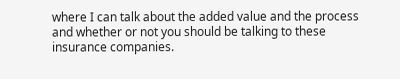where I can talk about the added value and the process and whether or not you should be talking to these insurance companies.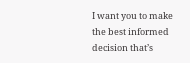I want you to make the best informed decision that’s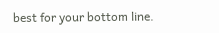best for your bottom line.